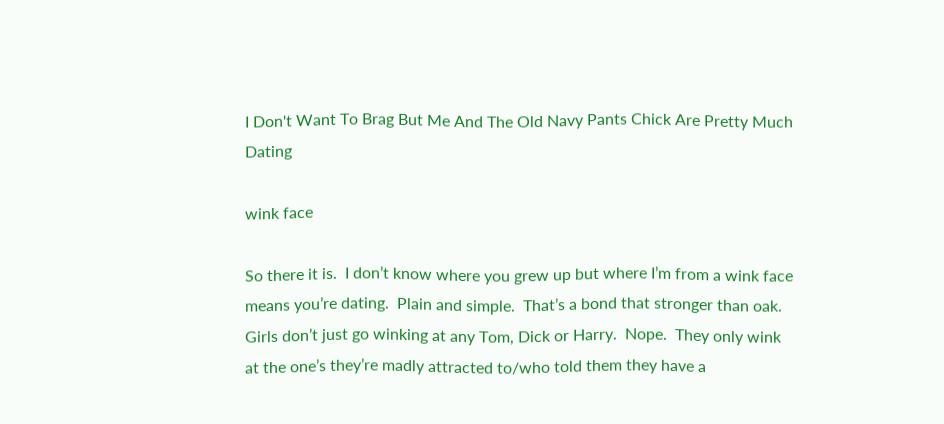I Don't Want To Brag But Me And The Old Navy Pants Chick Are Pretty Much Dating

wink face

So there it is.  I don’t know where you grew up but where I’m from a wink face means you’re dating.  Plain and simple.  That’s a bond that stronger than oak.  Girls don’t just go winking at any Tom, Dick or Harry.  Nope.  They only wink at the one’s they’re madly attracted to/who told them they have a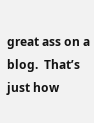great ass on a blog.  That’s just how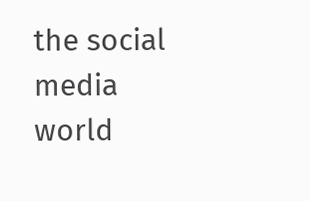the social media world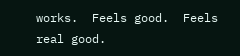works.  Feels good.  Feels real good.